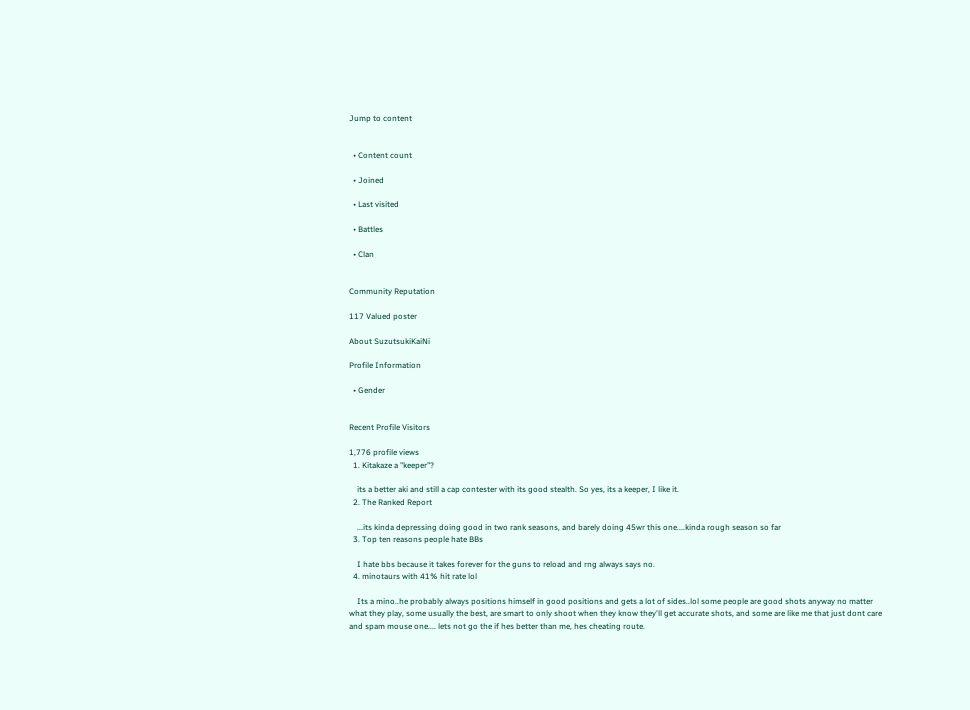Jump to content


  • Content count

  • Joined

  • Last visited

  • Battles

  • Clan


Community Reputation

117 Valued poster

About SuzutsukiKaiNi

Profile Information

  • Gender


Recent Profile Visitors

1,776 profile views
  1. Kitakaze a "keeper"?

    its a better aki and still a cap contester with its good stealth. So yes, its a keeper, I like it.
  2. The Ranked Report

    ...its kinda depressing doing good in two rank seasons, and barely doing 45wr this one....kinda rough season so far
  3. Top ten reasons people hate BBs

    I hate bbs because it takes forever for the guns to reload and rng always says no.
  4. minotaurs with 41% hit rate lol

    Its a mino..he probably always positions himself in good positions and gets a lot of sides..lol some people are good shots anyway no matter what they play, some usually the best, are smart to only shoot when they know they'll get accurate shots, and some are like me that just dont care and spam mouse one.... lets not go the if hes better than me, hes cheating route.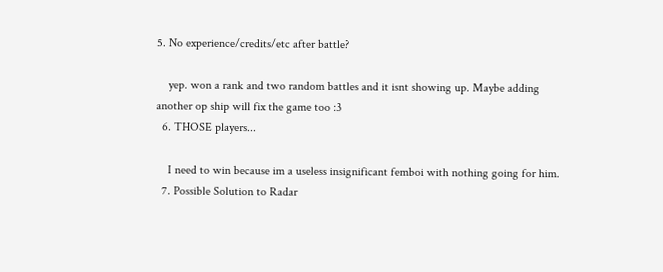5. No experience/credits/etc after battle?

    yep. won a rank and two random battles and it isnt showing up. Maybe adding another op ship will fix the game too :3
  6. THOSE players...

    I need to win because im a useless insignificant femboi with nothing going for him.
  7. Possible Solution to Radar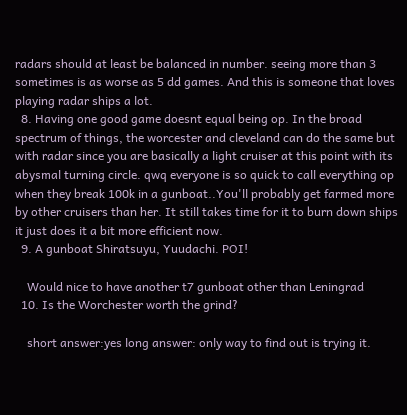radars should at least be balanced in number. seeing more than 3 sometimes is as worse as 5 dd games. And this is someone that loves playing radar ships a lot.
  8. Having one good game doesnt equal being op. In the broad spectrum of things, the worcester and cleveland can do the same but with radar since you are basically a light cruiser at this point with its abysmal turning circle. qwq everyone is so quick to call everything op when they break 100k in a gunboat..You'll probably get farmed more by other cruisers than her. It still takes time for it to burn down ships it just does it a bit more efficient now.
  9. A gunboat Shiratsuyu, Yuudachi. POI!

    Would nice to have another t7 gunboat other than Leningrad
  10. Is the Worchester worth the grind?

    short answer:yes long answer: only way to find out is trying it.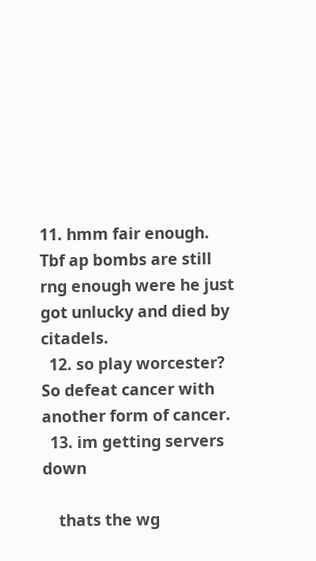11. hmm fair enough. Tbf ap bombs are still rng enough were he just got unlucky and died by citadels.
  12. so play worcester? So defeat cancer with another form of cancer.
  13. im getting servers down

    thats the wg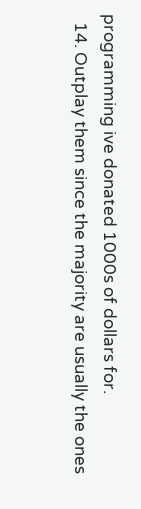programming ive donated 1000s of dollars for.
  14. Outplay them since the majority are usually the ones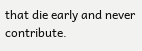that die early and never contribute.